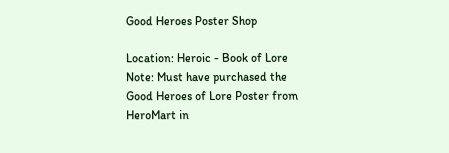Good Heroes Poster Shop

Location: Heroic - Book of Lore
Note: Must have purchased the Good Heroes of Lore Poster from HeroMart in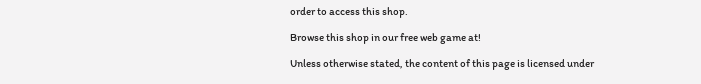order to access this shop.

Browse this shop in our free web game at!

Unless otherwise stated, the content of this page is licensed under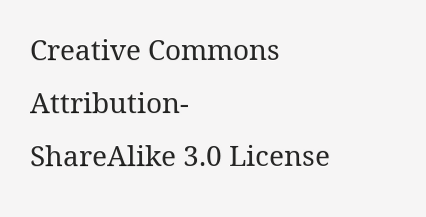Creative Commons Attribution-ShareAlike 3.0 License